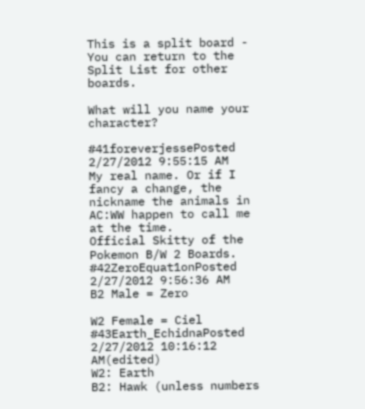This is a split board - You can return to the Split List for other boards.

What will you name your character?

#41foreverjessePosted 2/27/2012 9:55:15 AM
My real name. Or if I fancy a change, the nickname the animals in AC:WW happen to call me at the time.
Official Skitty of the Pokemon B/W 2 Boards.
#42ZeroEquat1onPosted 2/27/2012 9:56:36 AM
B2 Male = Zero

W2 Female = Ciel
#43Earth_EchidnaPosted 2/27/2012 10:16:12 AM(edited)
W2: Earth
B2: Hawk (unless numbers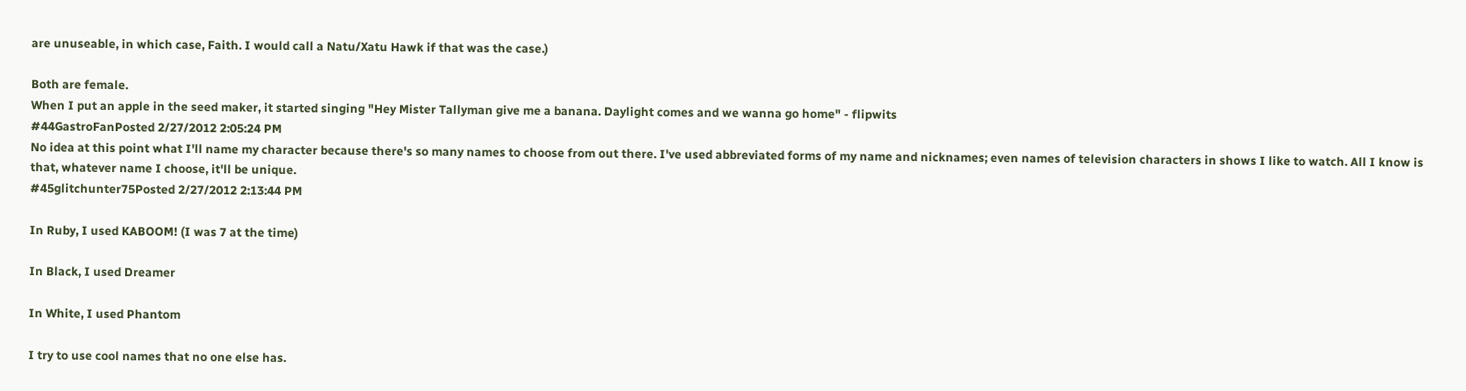are unuseable, in which case, Faith. I would call a Natu/Xatu Hawk if that was the case.)

Both are female.
When I put an apple in the seed maker, it started singing "Hey Mister Tallyman give me a banana. Daylight comes and we wanna go home" - flipwits
#44GastroFanPosted 2/27/2012 2:05:24 PM
No idea at this point what I'll name my character because there's so many names to choose from out there. I've used abbreviated forms of my name and nicknames; even names of television characters in shows I like to watch. All I know is that, whatever name I choose, it'll be unique.
#45glitchunter75Posted 2/27/2012 2:13:44 PM

In Ruby, I used KABOOM! (I was 7 at the time)

In Black, I used Dreamer

In White, I used Phantom

I try to use cool names that no one else has.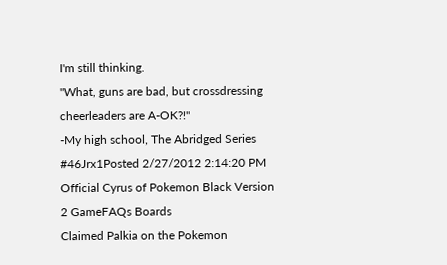I'm still thinking.
"What, guns are bad, but crossdressing cheerleaders are A-OK?!"
-My high school, The Abridged Series
#46Jrx1Posted 2/27/2012 2:14:20 PM
Official Cyrus of Pokemon Black Version 2 GameFAQs Boards
Claimed Palkia on the Pokemon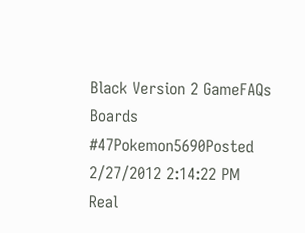Black Version 2 GameFAQs Boards
#47Pokemon5690Posted 2/27/2012 2:14:22 PM
Real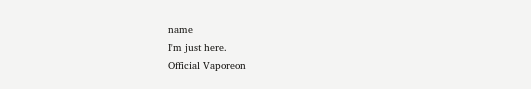name
I'm just here.
Official Vaporeon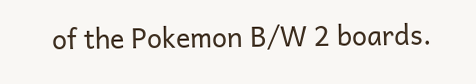of the Pokemon B/W 2 boards.